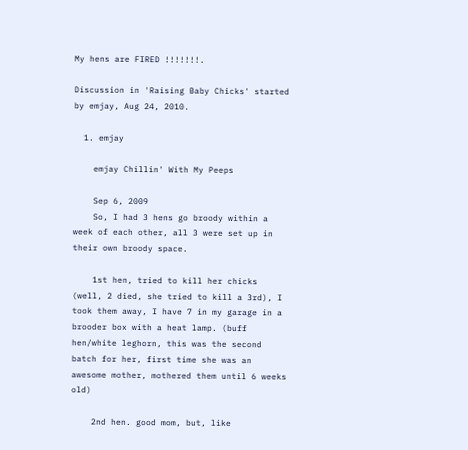My hens are FIRED !!!!!!!.

Discussion in 'Raising Baby Chicks' started by emjay, Aug 24, 2010.

  1. emjay

    emjay Chillin' With My Peeps

    Sep 6, 2009
    So, I had 3 hens go broody within a week of each other, all 3 were set up in their own broody space.

    1st hen, tried to kill her chicks (well, 2 died, she tried to kill a 3rd), I took them away, I have 7 in my garage in a brooder box with a heat lamp. (buff hen/white leghorn, this was the second batch for her, first time she was an awesome mother, mothered them until 6 weeks old)

    2nd hen. good mom, but, like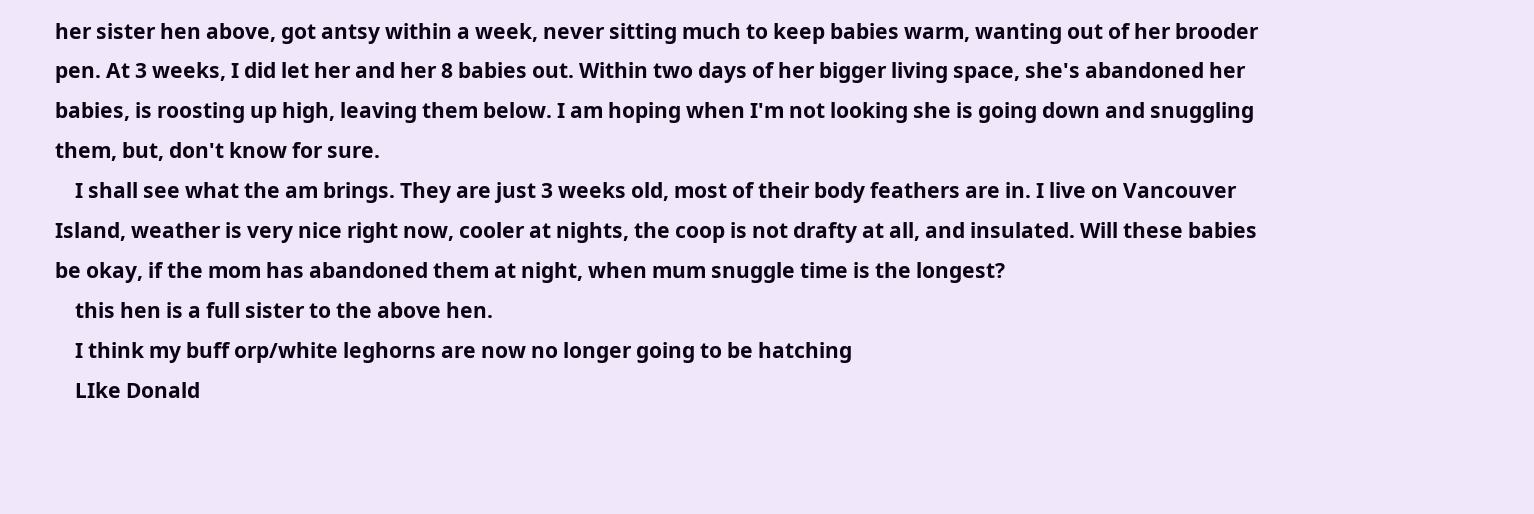her sister hen above, got antsy within a week, never sitting much to keep babies warm, wanting out of her brooder pen. At 3 weeks, I did let her and her 8 babies out. Within two days of her bigger living space, she's abandoned her babies, is roosting up high, leaving them below. I am hoping when I'm not looking she is going down and snuggling them, but, don't know for sure.
    I shall see what the am brings. They are just 3 weeks old, most of their body feathers are in. I live on Vancouver Island, weather is very nice right now, cooler at nights, the coop is not drafty at all, and insulated. Will these babies be okay, if the mom has abandoned them at night, when mum snuggle time is the longest?
    this hen is a full sister to the above hen.
    I think my buff orp/white leghorns are now no longer going to be hatching
    LIke Donald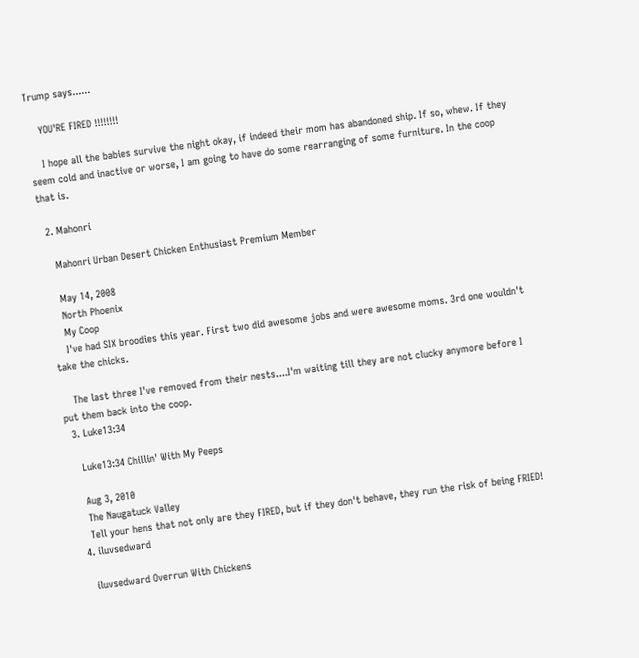Trump says......

    YOU'RE FIRED !!!!!!!!

    I hope all the babies survive the night okay, if indeed their mom has abandoned ship. If so, whew. If they seem cold and inactive or worse, I am going to have do some rearranging of some furniture. In the coop that is.

  2. Mahonri

    Mahonri Urban Desert Chicken Enthusiast Premium Member

    May 14, 2008
    North Phoenix
    My Coop
    I've had SIX broodies this year. First two did awesome jobs and were awesome moms. 3rd one wouldn't take the chicks.

    The last three I've removed from their nests....I'm waiting till they are not clucky anymore before I put them back into the coop.
  3. Luke13:34

    Luke13:34 Chillin' With My Peeps

    Aug 3, 2010
    The Naugatuck Valley
    Tell your hens that not only are they FIRED, but if they don't behave, they run the risk of being FRIED!
  4. iluvsedward

    iluvsedward Overrun With Chickens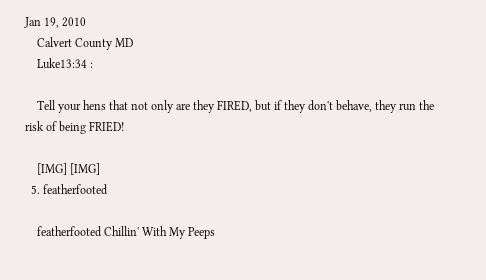Jan 19, 2010
    Calvert County MD
    Luke13:34 :

    Tell your hens that not only are they FIRED, but if they don't behave, they run the risk of being FRIED!

    [IMG] [IMG]
  5. featherfooted

    featherfooted Chillin' With My Peeps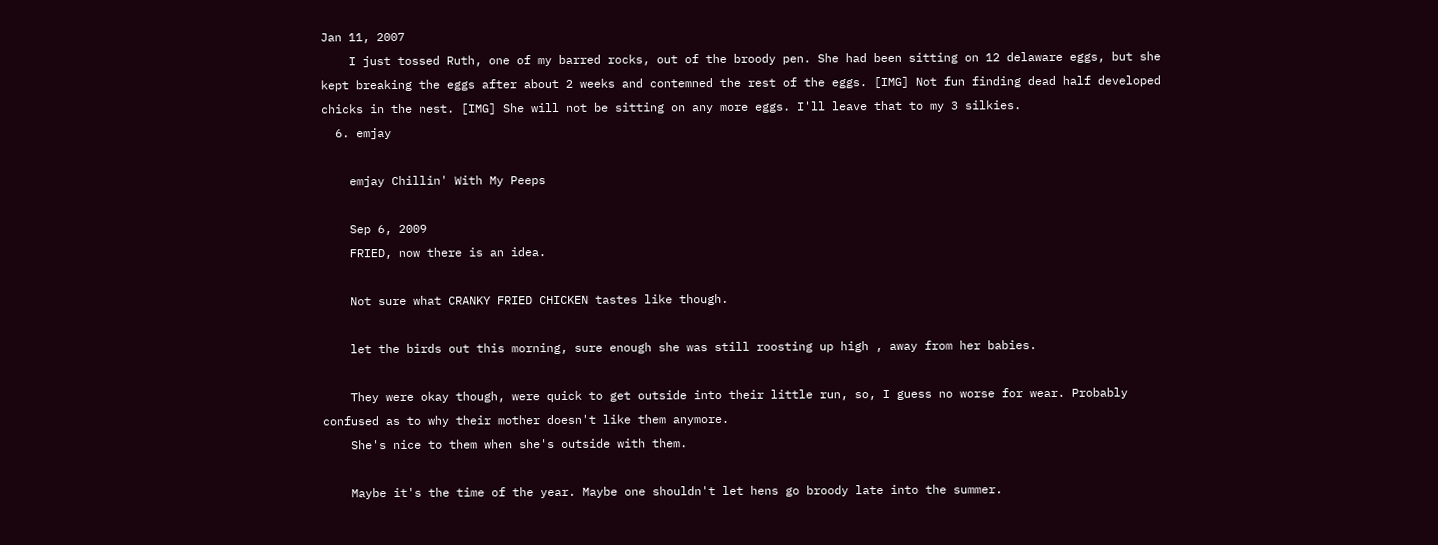Jan 11, 2007
    I just tossed Ruth, one of my barred rocks, out of the broody pen. She had been sitting on 12 delaware eggs, but she kept breaking the eggs after about 2 weeks and contemned the rest of the eggs. [IMG] Not fun finding dead half developed chicks in the nest. [IMG] She will not be sitting on any more eggs. I'll leave that to my 3 silkies.
  6. emjay

    emjay Chillin' With My Peeps

    Sep 6, 2009
    FRIED, now there is an idea.

    Not sure what CRANKY FRIED CHICKEN tastes like though.

    let the birds out this morning, sure enough she was still roosting up high , away from her babies.

    They were okay though, were quick to get outside into their little run, so, I guess no worse for wear. Probably confused as to why their mother doesn't like them anymore.
    She's nice to them when she's outside with them.

    Maybe it's the time of the year. Maybe one shouldn't let hens go broody late into the summer.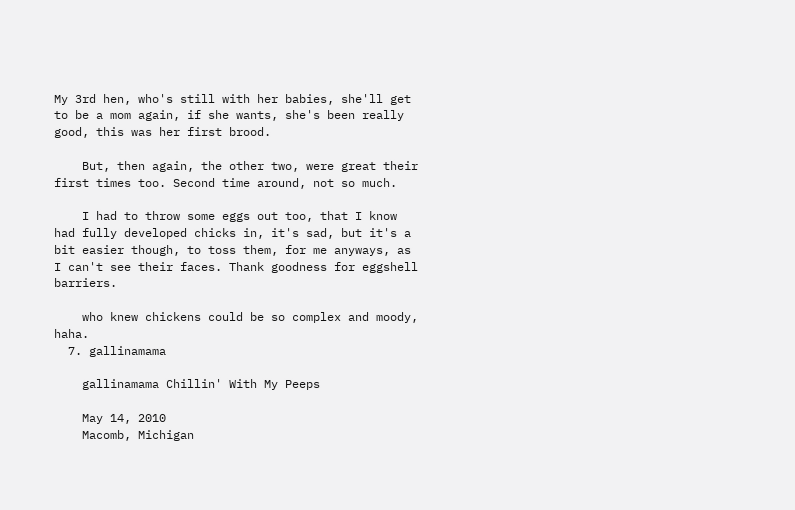My 3rd hen, who's still with her babies, she'll get to be a mom again, if she wants, she's been really good, this was her first brood.

    But, then again, the other two, were great their first times too. Second time around, not so much.

    I had to throw some eggs out too, that I know had fully developed chicks in, it's sad, but it's a bit easier though, to toss them, for me anyways, as I can't see their faces. Thank goodness for eggshell barriers.

    who knew chickens could be so complex and moody, haha.
  7. gallinamama

    gallinamama Chillin' With My Peeps

    May 14, 2010
    Macomb, Michigan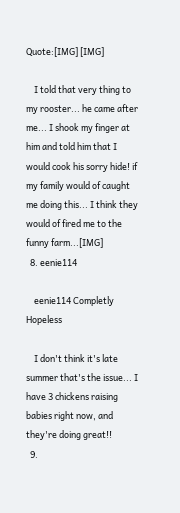Quote:[IMG] [IMG]

    I told that very thing to my rooster... he came after me... I shook my finger at him and told him that I would cook his sorry hide! if my family would of caught me doing this... I think they would of fired me to the funny farm...[IMG]
  8. eenie114

    eenie114 Completly Hopeless

    I don't think it's late summer that's the issue... I have 3 chickens raising babies right now, and they're doing great!!
  9.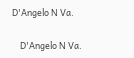D'Angelo N Va.

    D'Angelo N Va.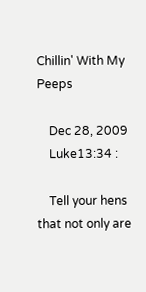Chillin' With My Peeps

    Dec 28, 2009
    Luke13:34 :

    Tell your hens that not only are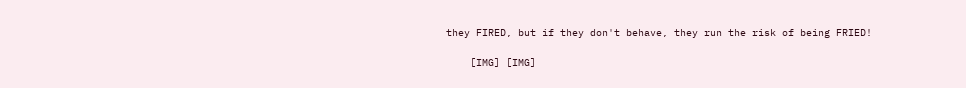they FIRED, but if they don't behave, they run the risk of being FRIED!

    [IMG] [IMG]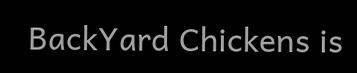BackYard Chickens is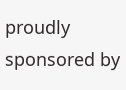proudly sponsored by